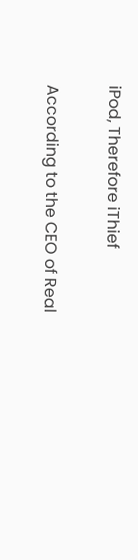iPod, Therefore iThief

According to the CEO of Real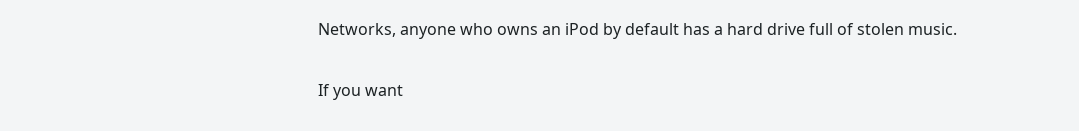Networks, anyone who owns an iPod by default has a hard drive full of stolen music.

If you want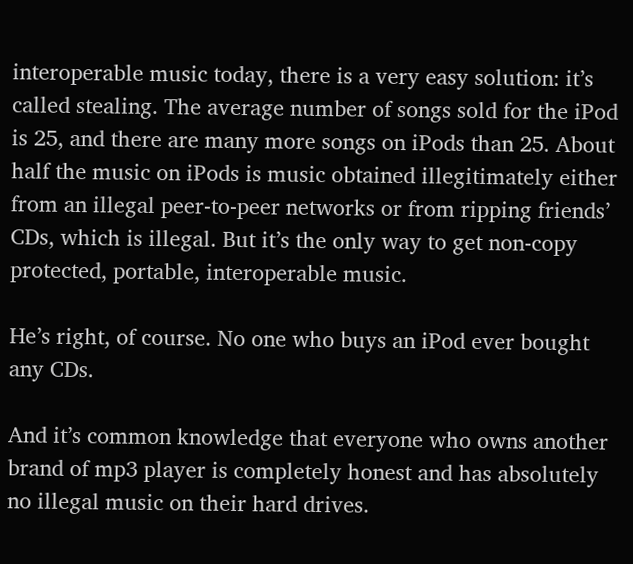interoperable music today, there is a very easy solution: it’s called stealing. The average number of songs sold for the iPod is 25, and there are many more songs on iPods than 25. About half the music on iPods is music obtained illegitimately either from an illegal peer-to-peer networks or from ripping friends’ CDs, which is illegal. But it’s the only way to get non-copy protected, portable, interoperable music.

He’s right, of course. No one who buys an iPod ever bought any CDs.

And it’s common knowledge that everyone who owns another brand of mp3 player is completely honest and has absolutely no illegal music on their hard drives.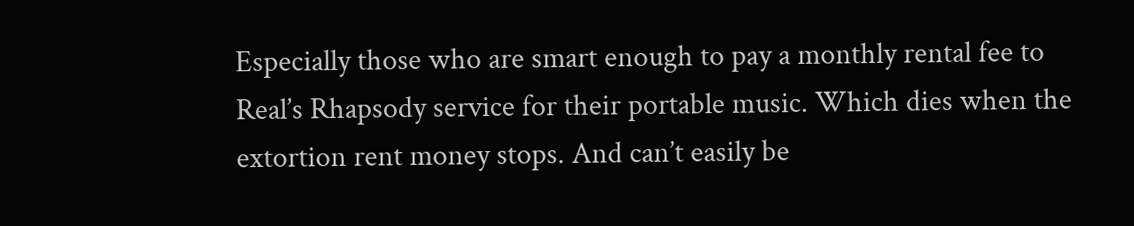Especially those who are smart enough to pay a monthly rental fee to Real’s Rhapsody service for their portable music. Which dies when the extortion rent money stops. And can’t easily be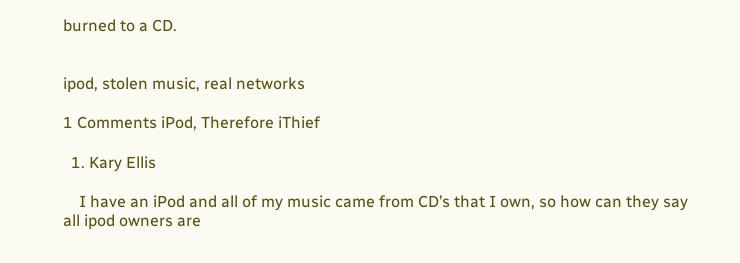burned to a CD.


ipod, stolen music, real networks

1 Comments iPod, Therefore iThief

  1. Kary Ellis

    I have an iPod and all of my music came from CD’s that I own, so how can they say all ipod owners are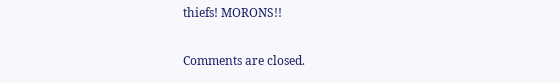thiefs! MORONS!!

Comments are closed.